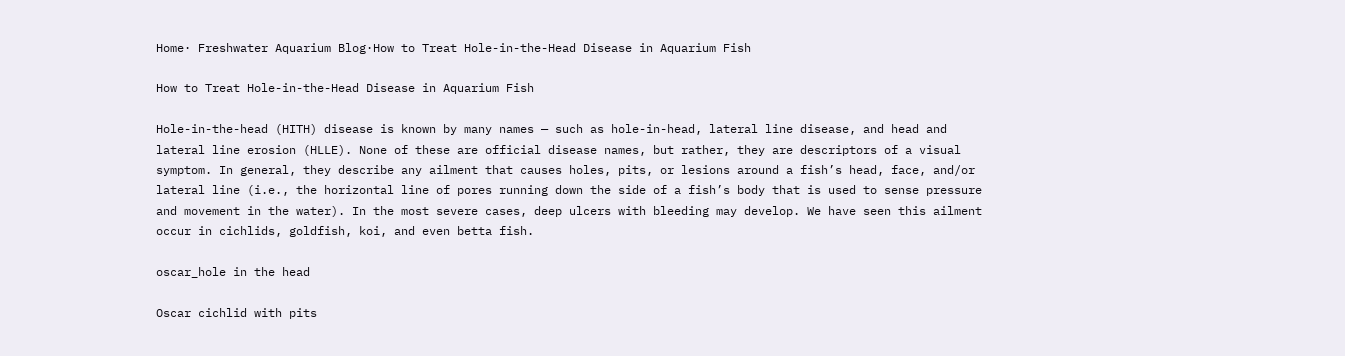Home· Freshwater Aquarium Blog·How to Treat Hole-in-the-Head Disease in Aquarium Fish

How to Treat Hole-in-the-Head Disease in Aquarium Fish

Hole-in-the-head (HITH) disease is known by many names — such as hole-in-head, lateral line disease, and head and lateral line erosion (HLLE). None of these are official disease names, but rather, they are descriptors of a visual symptom. In general, they describe any ailment that causes holes, pits, or lesions around a fish’s head, face, and/or lateral line (i.e., the horizontal line of pores running down the side of a fish’s body that is used to sense pressure and movement in the water). In the most severe cases, deep ulcers with bleeding may develop. We have seen this ailment occur in cichlids, goldfish, koi, and even betta fish.

oscar_hole in the head

Oscar cichlid with pits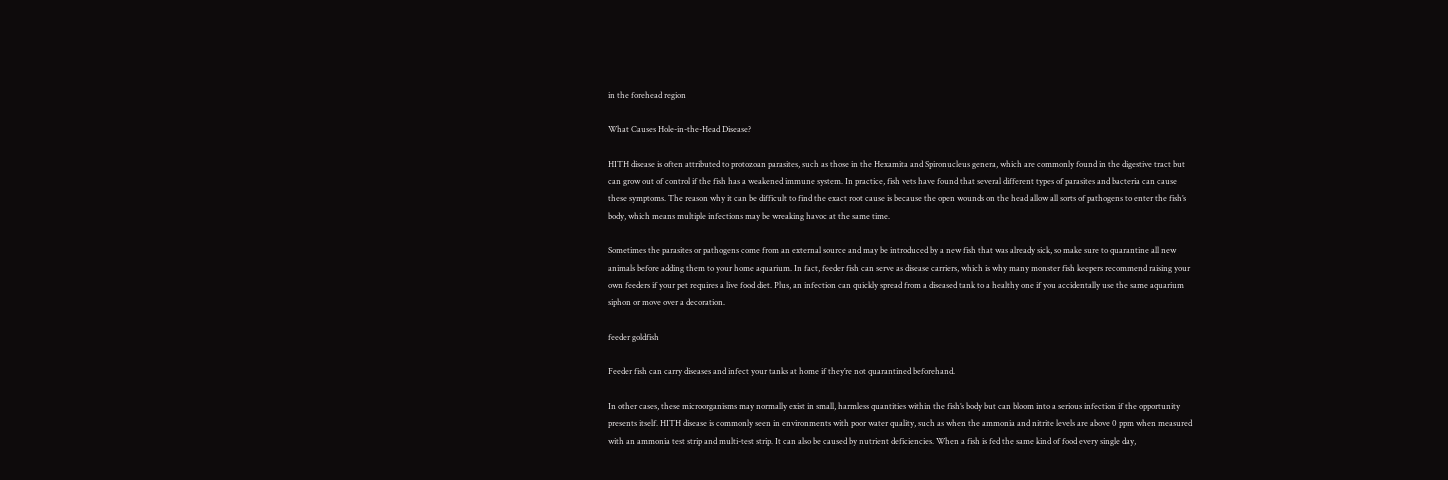in the forehead region

What Causes Hole-in-the-Head Disease?

HITH disease is often attributed to protozoan parasites, such as those in the Hexamita and Spironucleus genera, which are commonly found in the digestive tract but can grow out of control if the fish has a weakened immune system. In practice, fish vets have found that several different types of parasites and bacteria can cause these symptoms. The reason why it can be difficult to find the exact root cause is because the open wounds on the head allow all sorts of pathogens to enter the fish’s body, which means multiple infections may be wreaking havoc at the same time.

Sometimes the parasites or pathogens come from an external source and may be introduced by a new fish that was already sick, so make sure to quarantine all new animals before adding them to your home aquarium. In fact, feeder fish can serve as disease carriers, which is why many monster fish keepers recommend raising your own feeders if your pet requires a live food diet. Plus, an infection can quickly spread from a diseased tank to a healthy one if you accidentally use the same aquarium siphon or move over a decoration.

feeder goldfish

Feeder fish can carry diseases and infect your tanks at home if they’re not quarantined beforehand.

In other cases, these microorganisms may normally exist in small, harmless quantities within the fish’s body but can bloom into a serious infection if the opportunity presents itself. HITH disease is commonly seen in environments with poor water quality, such as when the ammonia and nitrite levels are above 0 ppm when measured with an ammonia test strip and multi-test strip. It can also be caused by nutrient deficiencies. When a fish is fed the same kind of food every single day,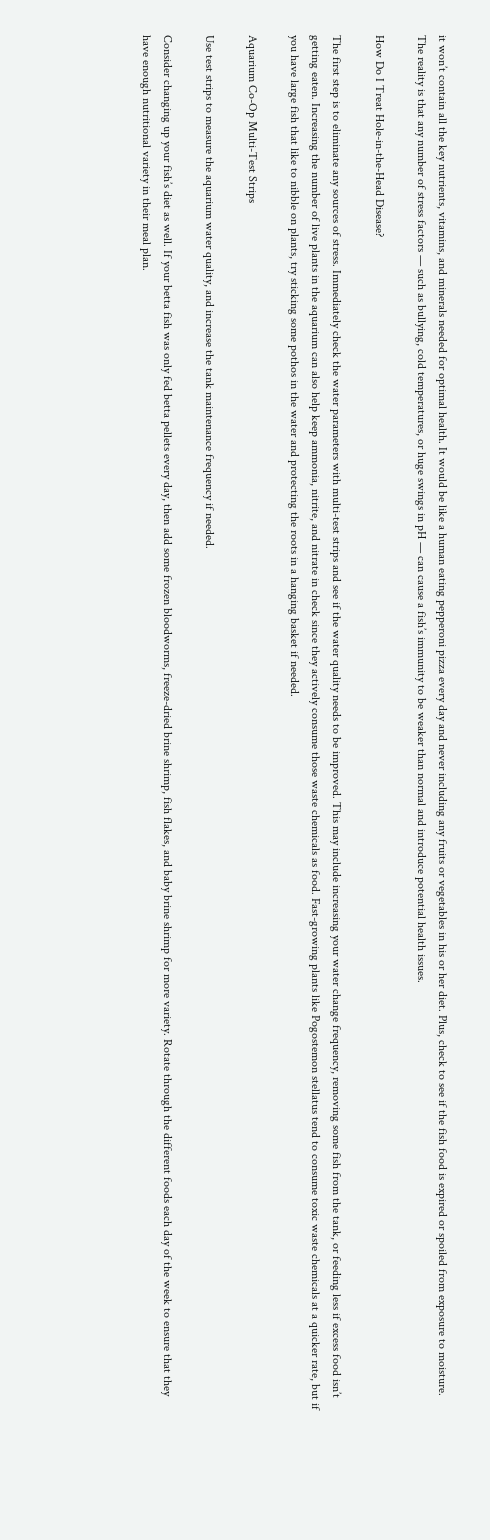it won’t contain all the key nutrients, vitamins, and minerals needed for optimal health. It would be like a human eating pepperoni pizza every day and never including any fruits or vegetables in his or her diet. Plus, check to see if the fish food is expired or spoiled from exposure to moisture. The reality is that any number of stress factors — such as bullying, cold temperatures, or huge swings in pH — can cause a fish’s immunity to be weaker than normal and introduce potential health issues.

How Do I Treat Hole-in-the-Head Disease?

The first step is to eliminate any sources of stress. Immediately check the water parameters with multi-test strips and see if the water quality needs to be improved. This may include increasing your water change frequency, removing some fish from the tank, or feeding less if excess food isn’t getting eaten. Increasing the number of live plants in the aquarium can also help keep ammonia, nitrite, and nitrate in check since they actively consume those waste chemicals as food. Fast-growing plants like Pogostemon stellatus tend to consume toxic waste chemicals at a quicker rate, but if you have large fish that like to nibble on plants, try sticking some pothos in the water and protecting the roots in a hanging basket if needed.

Aquarium Co-Op Multi-Test Strips

Use test strips to measure the aquarium water quality, and increase the tank maintenance frequency if needed.

Consider changing up your fish’s diet as well. If your betta fish was only fed betta pellets every day, then add some frozen bloodworms, freeze-dried brine shrimp, fish flakes, and baby brine shrimp for more variety. Rotate through the different foods each day of the week to ensure that they have enough nutritional variety in their meal plan.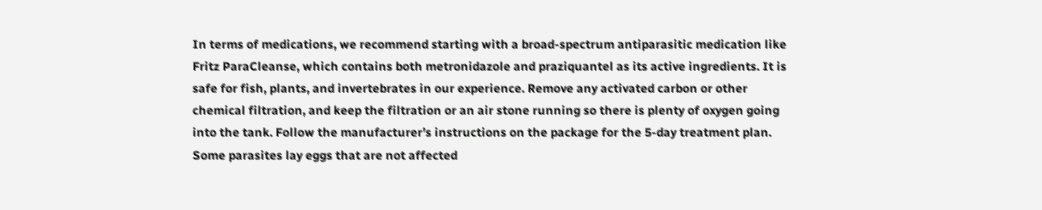In terms of medications, we recommend starting with a broad-spectrum antiparasitic medication like Fritz ParaCleanse, which contains both metronidazole and praziquantel as its active ingredients. It is safe for fish, plants, and invertebrates in our experience. Remove any activated carbon or other chemical filtration, and keep the filtration or an air stone running so there is plenty of oxygen going into the tank. Follow the manufacturer’s instructions on the package for the 5-day treatment plan. Some parasites lay eggs that are not affected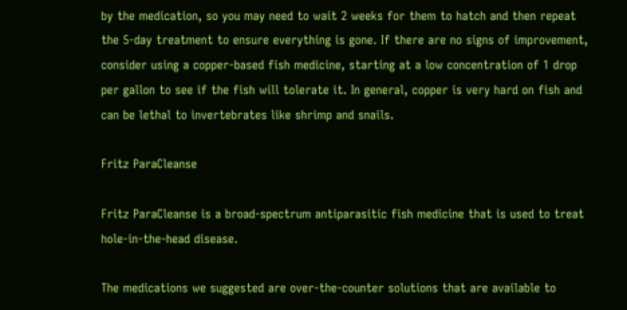by the medication, so you may need to wait 2 weeks for them to hatch and then repeat the 5-day treatment to ensure everything is gone. If there are no signs of improvement, consider using a copper-based fish medicine, starting at a low concentration of 1 drop per gallon to see if the fish will tolerate it. In general, copper is very hard on fish and can be lethal to invertebrates like shrimp and snails.

Fritz ParaCleanse

Fritz ParaCleanse is a broad-spectrum antiparasitic fish medicine that is used to treat hole-in-the-head disease.

The medications we suggested are over-the-counter solutions that are available to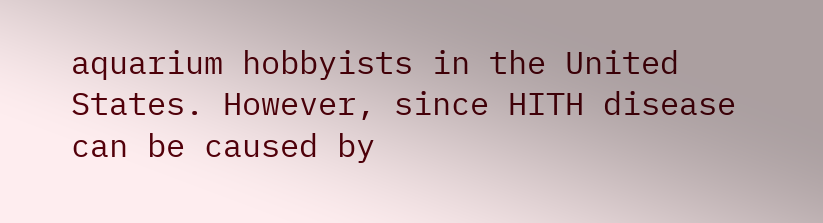aquarium hobbyists in the United States. However, since HITH disease can be caused by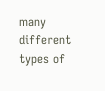many different types of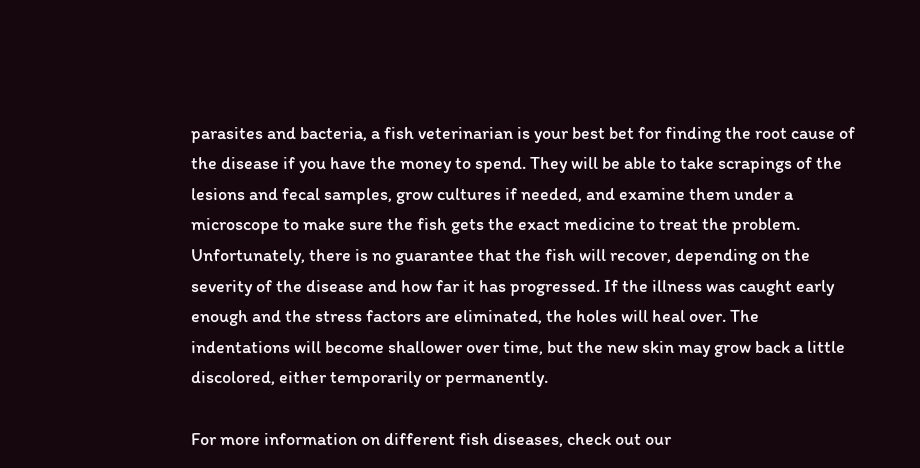parasites and bacteria, a fish veterinarian is your best bet for finding the root cause of the disease if you have the money to spend. They will be able to take scrapings of the lesions and fecal samples, grow cultures if needed, and examine them under a microscope to make sure the fish gets the exact medicine to treat the problem. Unfortunately, there is no guarantee that the fish will recover, depending on the severity of the disease and how far it has progressed. If the illness was caught early enough and the stress factors are eliminated, the holes will heal over. The indentations will become shallower over time, but the new skin may grow back a little discolored, either temporarily or permanently.

For more information on different fish diseases, check out our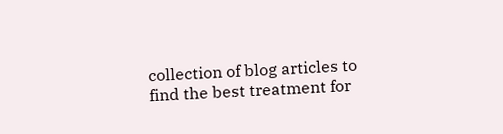collection of blog articles to find the best treatment for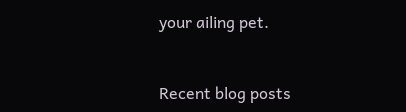your ailing pet.


Recent blog posts